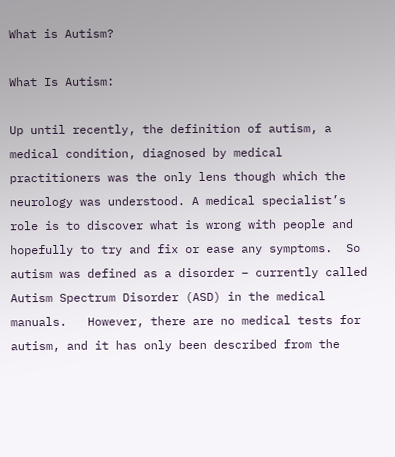What is Autism?

What Is Autism:

Up until recently, the definition of autism, a medical condition, diagnosed by medical practitioners was the only lens though which the neurology was understood. A medical specialist’s role is to discover what is wrong with people and hopefully to try and fix or ease any symptoms.  So autism was defined as a disorder – currently called Autism Spectrum Disorder (ASD) in the medical manuals.   However, there are no medical tests for autism, and it has only been described from the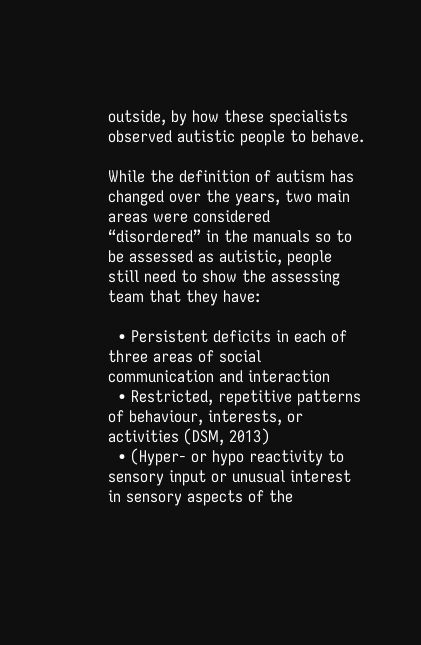outside, by how these specialists observed autistic people to behave.

While the definition of autism has changed over the years, two main areas were considered “disordered” in the manuals so to be assessed as autistic, people still need to show the assessing team that they have:

  • Persistent deficits in each of three areas of social communication and interaction
  • Restricted, repetitive patterns of behaviour, interests, or activities (DSM, 2013)
  • (Hyper- or hypo reactivity to sensory input or unusual interest in sensory aspects of the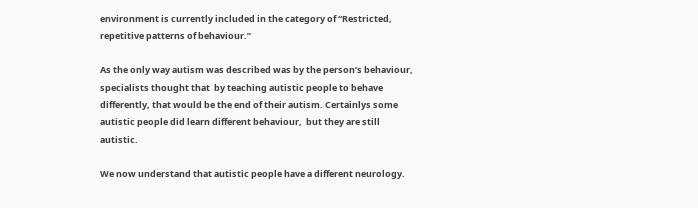environment is currently included in the category of “Restricted, repetitive patterns of behaviour.”

As the only way autism was described was by the person’s behaviour, specialists thought that  by teaching autistic people to behave differently, that would be the end of their autism. Certainlys some autistic people did learn different behaviour,  but they are still autistic.

We now understand that autistic people have a different neurology.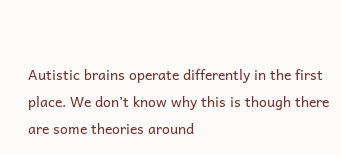Autistic brains operate differently in the first place. We don’t know why this is though there are some theories around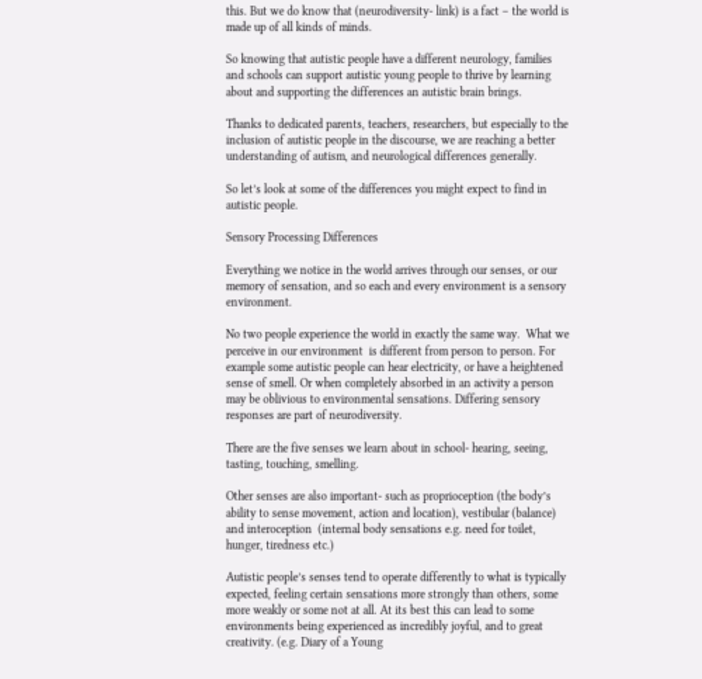this. But we do know that (neurodiversity- link) is a fact – the world is made up of all kinds of minds.

So knowing that autistic people have a different neurology, families and schools can support autistic young people to thrive by learning about and supporting the differences an autistic brain brings.

Thanks to dedicated parents, teachers, researchers, but especially to the inclusion of autistic people in the discourse, we are reaching a better understanding of autism, and neurological differences generally.

So let’s look at some of the differences you might expect to find in autistic people.

Sensory Processing Differences

Everything we notice in the world arrives through our senses, or our memory of sensation, and so each and every environment is a sensory environment.

No two people experience the world in exactly the same way.  What we perceive in our environment  is different from person to person. For example some autistic people can hear electricity, or have a heightened sense of smell. Or when completely absorbed in an activity a person may be oblivious to environmental sensations. Differing sensory responses are part of neurodiversity.

There are the five senses we learn about in school- hearing, seeing, tasting, touching, smelling.

Other senses are also important- such as proprioception (the body’s ability to sense movement, action and location), vestibular (balance) and interoception  (internal body sensations e.g. need for toilet, hunger, tiredness etc.)

Autistic people’s senses tend to operate differently to what is typically expected, feeling certain sensations more strongly than others, some more weakly or some not at all. At its best this can lead to some environments being experienced as incredibly joyful, and to great creativity. (e.g. Diary of a Young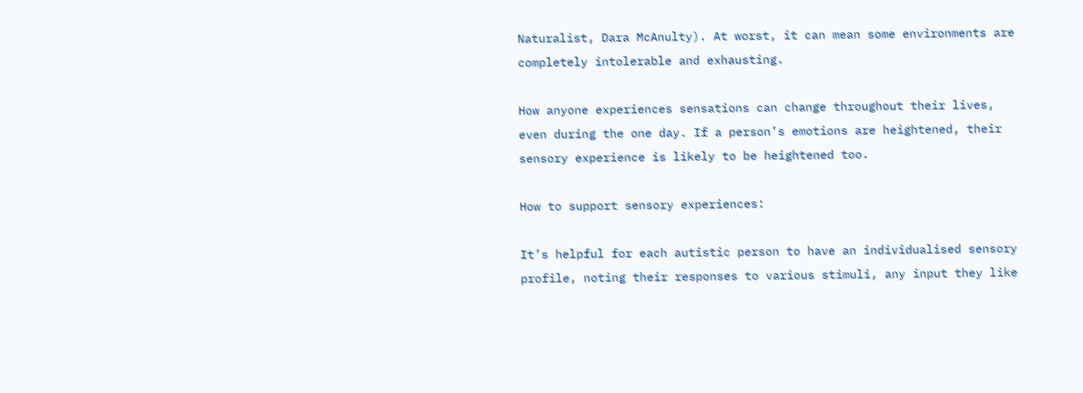Naturalist, Dara McAnulty). At worst, it can mean some environments are completely intolerable and exhausting.

How anyone experiences sensations can change throughout their lives, even during the one day. If a person’s emotions are heightened, their sensory experience is likely to be heightened too.

How to support sensory experiences:

It’s helpful for each autistic person to have an individualised sensory profile, noting their responses to various stimuli, any input they like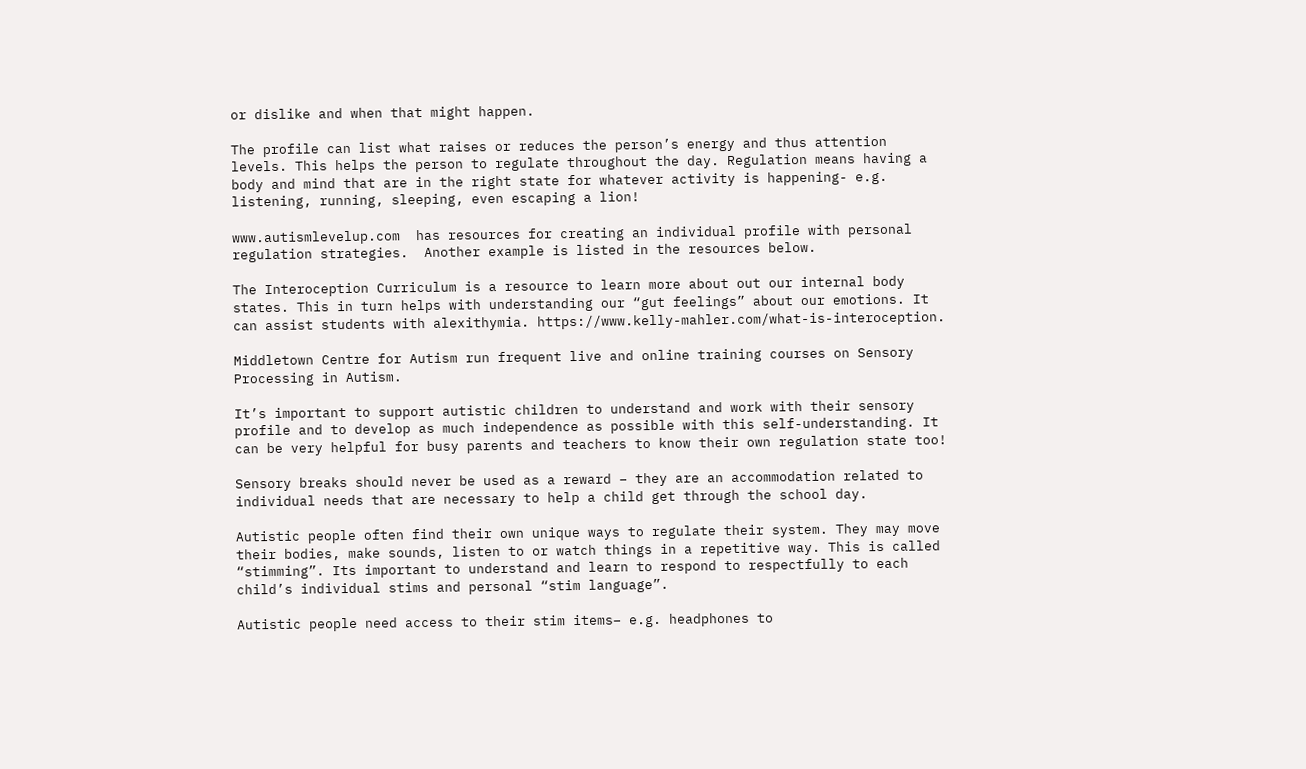or dislike and when that might happen.

The profile can list what raises or reduces the person’s energy and thus attention levels. This helps the person to regulate throughout the day. Regulation means having a body and mind that are in the right state for whatever activity is happening- e.g. listening, running, sleeping, even escaping a lion!

www.autismlevelup.com  has resources for creating an individual profile with personal regulation strategies.  Another example is listed in the resources below.

The Interoception Curriculum is a resource to learn more about out our internal body states. This in turn helps with understanding our “gut feelings” about our emotions. It can assist students with alexithymia. https://www.kelly-mahler.com/what-is-interoception.

Middletown Centre for Autism run frequent live and online training courses on Sensory Processing in Autism.

It’s important to support autistic children to understand and work with their sensory profile and to develop as much independence as possible with this self-understanding. It can be very helpful for busy parents and teachers to know their own regulation state too!

Sensory breaks should never be used as a reward – they are an accommodation related to individual needs that are necessary to help a child get through the school day.

Autistic people often find their own unique ways to regulate their system. They may move their bodies, make sounds, listen to or watch things in a repetitive way. This is called “stimming”. Its important to understand and learn to respond to respectfully to each child’s individual stims and personal “stim language”.

Autistic people need access to their stim items– e.g. headphones to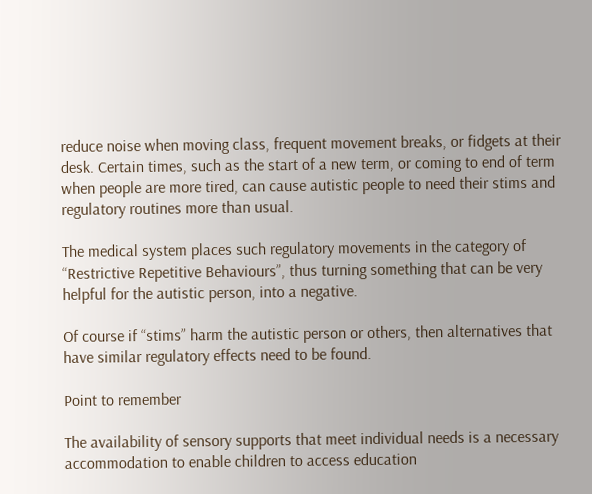reduce noise when moving class, frequent movement breaks, or fidgets at their desk. Certain times, such as the start of a new term, or coming to end of term when people are more tired, can cause autistic people to need their stims and regulatory routines more than usual.

The medical system places such regulatory movements in the category of “Restrictive Repetitive Behaviours”, thus turning something that can be very helpful for the autistic person, into a negative.

Of course if “stims” harm the autistic person or others, then alternatives that have similar regulatory effects need to be found.

Point to remember

The availability of sensory supports that meet individual needs is a necessary accommodation to enable children to access education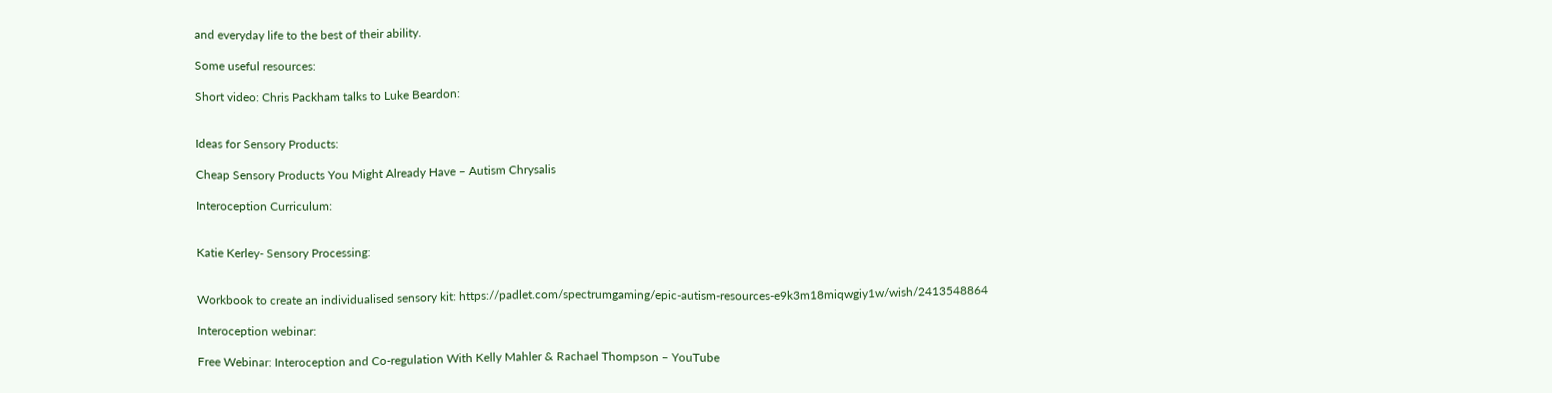and everyday life to the best of their ability.

Some useful resources:

Short video: Chris Packham talks to Luke Beardon:


Ideas for Sensory Products:

Cheap Sensory Products You Might Already Have – Autism Chrysalis

Interoception Curriculum:


Katie Kerley- Sensory Processing:


Workbook to create an individualised sensory kit: https://padlet.com/spectrumgaming/epic-autism-resources-e9k3m18miqwgiy1w/wish/2413548864

Interoception webinar:

Free Webinar: Interoception and Co-regulation With Kelly Mahler & Rachael Thompson – YouTube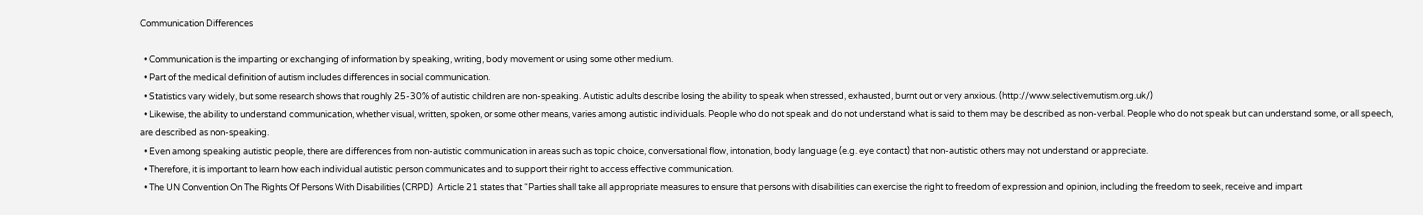Communication Differences

  • Communication is the imparting or exchanging of information by speaking, writing, body movement or using some other medium.
  • Part of the medical definition of autism includes differences in social communication.
  • Statistics vary widely, but some research shows that roughly 25-30% of autistic children are non-speaking. Autistic adults describe losing the ability to speak when stressed, exhausted, burnt out or very anxious. (http://www.selectivemutism.org.uk/)
  • Likewise, the ability to understand communication, whether visual, written, spoken, or some other means, varies among autistic individuals. People who do not speak and do not understand what is said to them may be described as non-verbal. People who do not speak but can understand some, or all speech, are described as non-speaking.
  • Even among speaking autistic people, there are differences from non-autistic communication in areas such as topic choice, conversational flow, intonation, body language (e.g. eye contact) that non-autistic others may not understand or appreciate.
  • Therefore, it is important to learn how each individual autistic person communicates and to support their right to access effective communication.
  • The UN Convention On The Rights Of Persons With Disabilities (CRPD)  Article 21 states that “Parties shall take all appropriate measures to ensure that persons with disabilities can exercise the right to freedom of expression and opinion, including the freedom to seek, receive and impart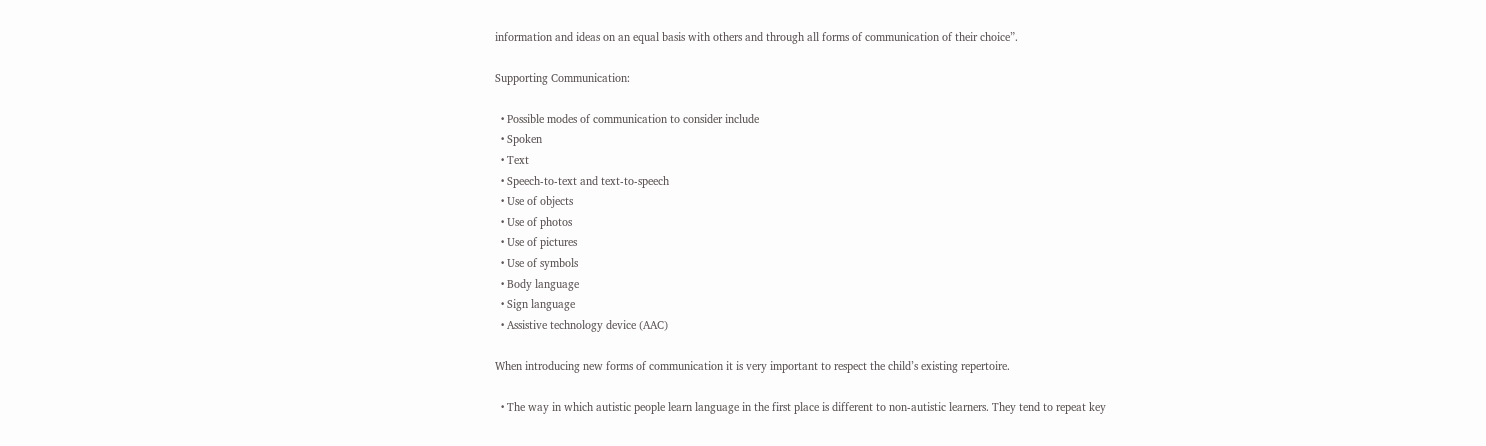information and ideas on an equal basis with others and through all forms of communication of their choice”.

Supporting Communication:

  • Possible modes of communication to consider include
  • Spoken
  • Text
  • Speech-to-text and text-to-speech
  • Use of objects
  • Use of photos
  • Use of pictures
  • Use of symbols
  • Body language
  • Sign language
  • Assistive technology device (AAC)

When introducing new forms of communication it is very important to respect the child’s existing repertoire.

  • The way in which autistic people learn language in the first place is different to non-autistic learners. They tend to repeat key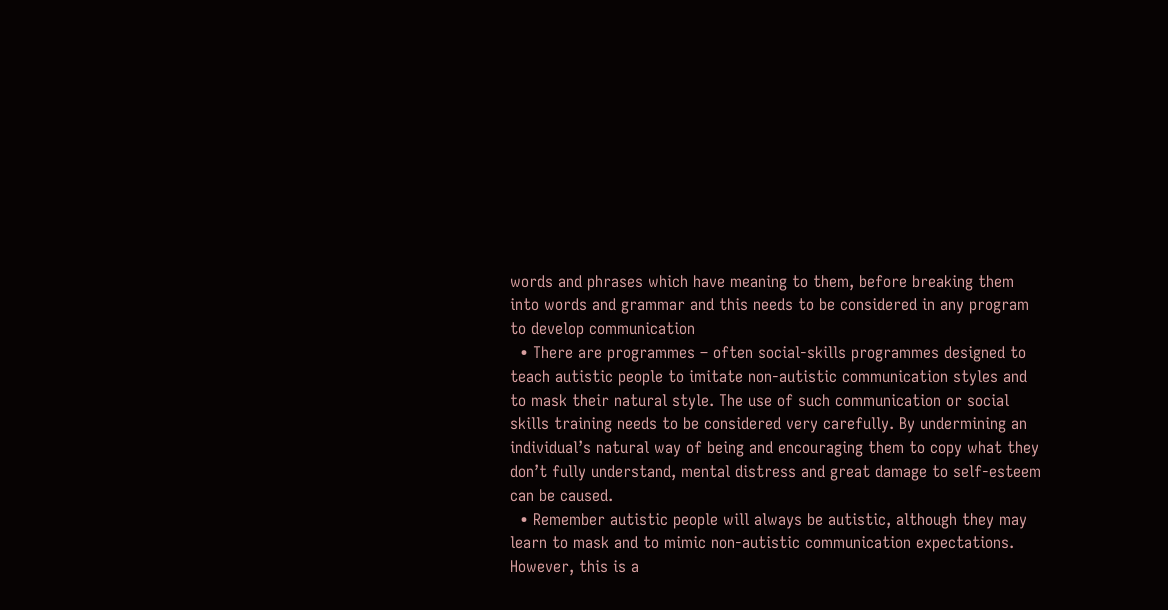words and phrases which have meaning to them, before breaking them into words and grammar and this needs to be considered in any program to develop communication
  • There are programmes – often social-skills programmes designed to teach autistic people to imitate non-autistic communication styles and to mask their natural style. The use of such communication or social skills training needs to be considered very carefully. By undermining an individual’s natural way of being and encouraging them to copy what they don’t fully understand, mental distress and great damage to self-esteem can be caused.
  • Remember autistic people will always be autistic, although they may learn to mask and to mimic non-autistic communication expectations. However, this is a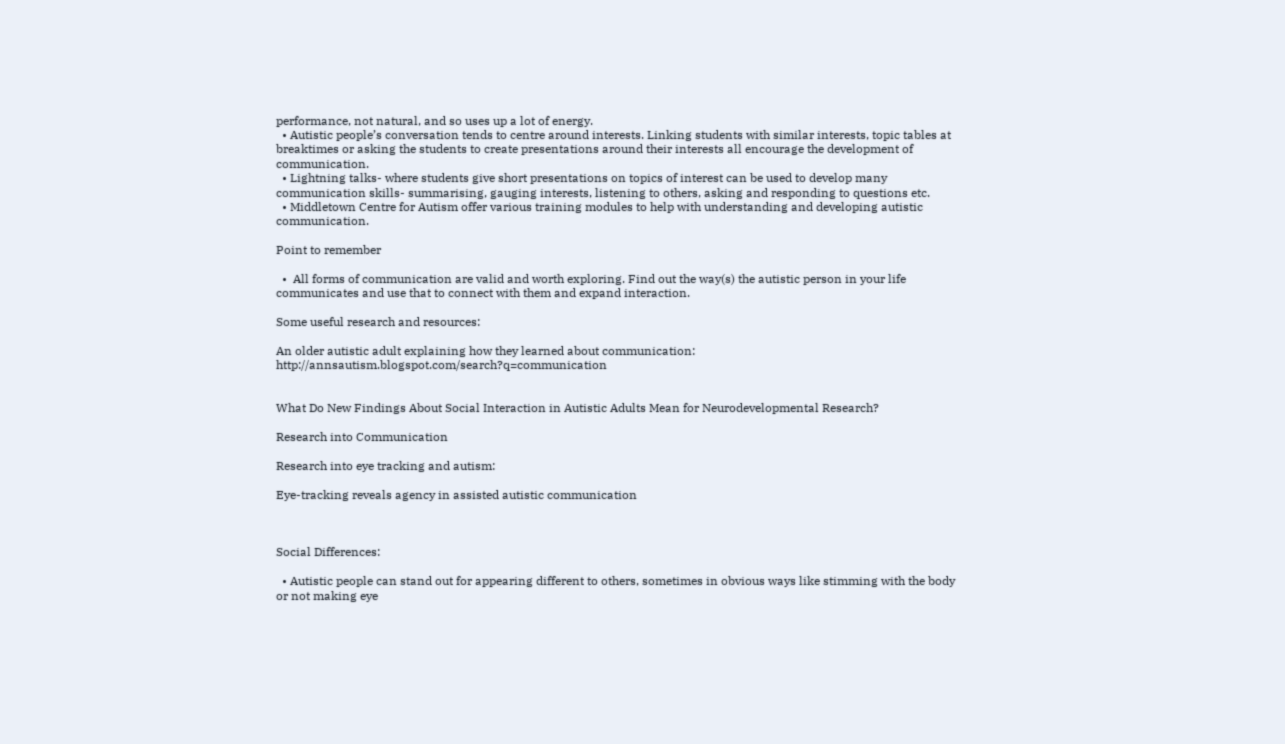performance, not natural, and so uses up a lot of energy.
  • Autistic people’s conversation tends to centre around interests. Linking students with similar interests, topic tables at breaktimes or asking the students to create presentations around their interests all encourage the development of communication.
  • Lightning talks- where students give short presentations on topics of interest can be used to develop many communication skills- summarising, gauging interests, listening to others, asking and responding to questions etc.
  • Middletown Centre for Autism offer various training modules to help with understanding and developing autistic communication.

Point to remember

  •  All forms of communication are valid and worth exploring. Find out the way(s) the autistic person in your life communicates and use that to connect with them and expand interaction.

Some useful research and resources:

An older autistic adult explaining how they learned about communication: http://annsautism.blogspot.com/search?q=communication


What Do New Findings About Social Interaction in Autistic Adults Mean for Neurodevelopmental Research?

Research into Communication

Research into eye tracking and autism:

Eye-tracking reveals agency in assisted autistic communication



Social Differences:

  • Autistic people can stand out for appearing different to others, sometimes in obvious ways like stimming with the body or not making eye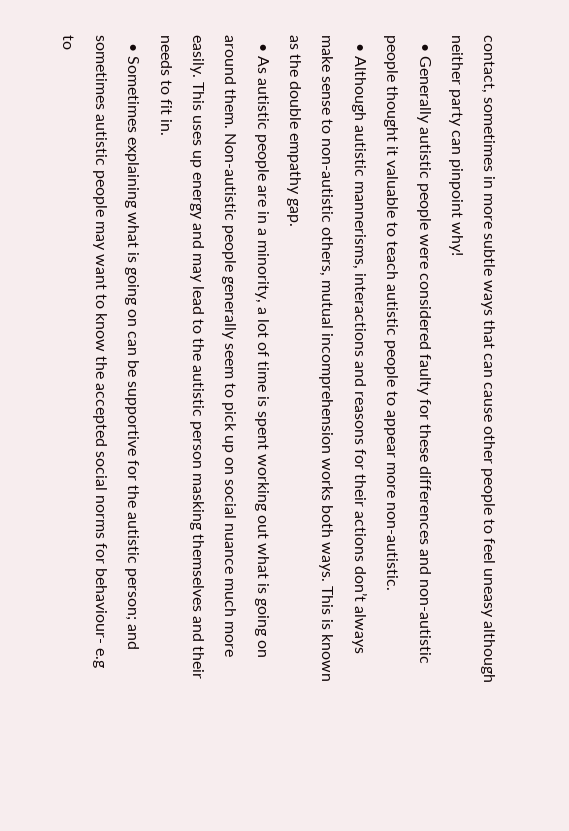contact, sometimes in more subtle ways that can cause other people to feel uneasy although neither party can pinpoint why!
  • Generally autistic people were considered faulty for these differences and non-autistic people thought it valuable to teach autistic people to appear more non-autistic.
  • Although autistic mannerisms, interactions and reasons for their actions don’t always make sense to non-autistic others, mutual incomprehension works both ways. This is known as the double empathy gap.
  • As autistic people are in a minority, a lot of time is spent working out what is going on around them. Non-autistic people generally seem to pick up on social nuance much more easily. This uses up energy and may lead to the autistic person masking themselves and their needs to fit in.
  • Sometimes explaining what is going on can be supportive for the autistic person; and sometimes autistic people may want to know the accepted social norms for behaviour- e.g to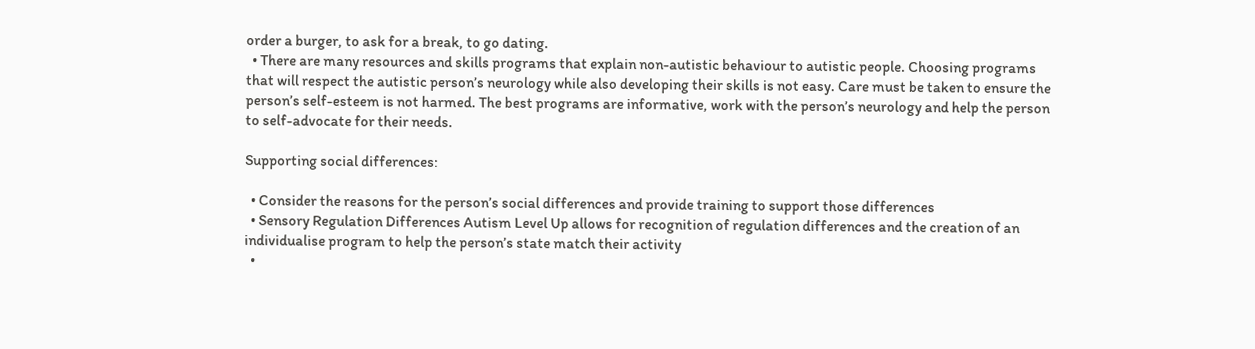order a burger, to ask for a break, to go dating.
  • There are many resources and skills programs that explain non-autistic behaviour to autistic people. Choosing programs that will respect the autistic person’s neurology while also developing their skills is not easy. Care must be taken to ensure the person’s self-esteem is not harmed. The best programs are informative, work with the person’s neurology and help the person to self-advocate for their needs.

Supporting social differences:

  • Consider the reasons for the person’s social differences and provide training to support those differences
  • Sensory Regulation Differences Autism Level Up allows for recognition of regulation differences and the creation of an individualise program to help the person’s state match their activity
  •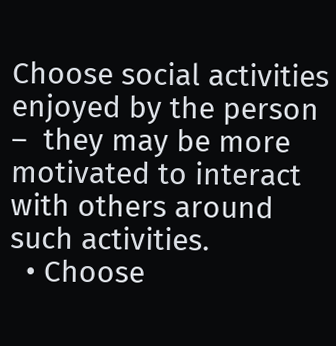Choose social activities enjoyed by the person –  they may be more motivated to interact with others around such activities.
  • Choose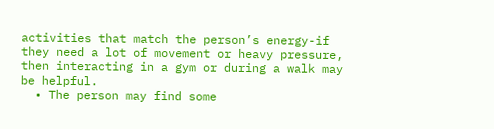activities that match the person’s energy-if they need a lot of movement or heavy pressure, then interacting in a gym or during a walk may be helpful.
  • The person may find some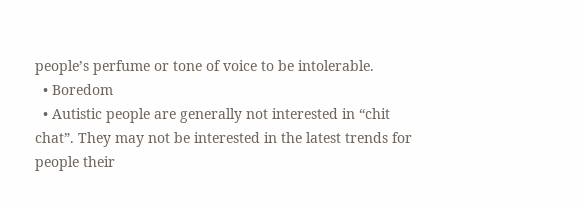people’s perfume or tone of voice to be intolerable.
  • Boredom
  • Autistic people are generally not interested in “chit chat”. They may not be interested in the latest trends for people their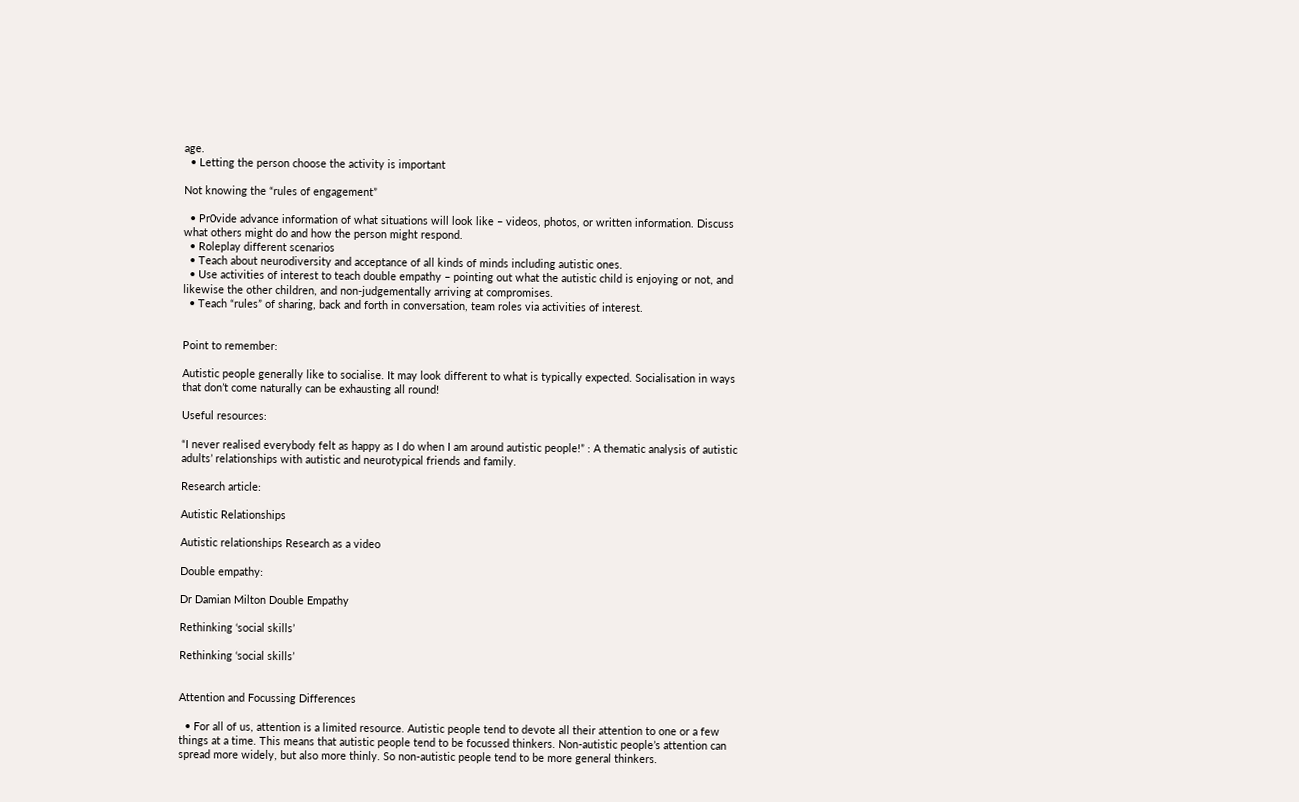age.
  • Letting the person choose the activity is important

Not knowing the “rules of engagement”

  • Pr0vide advance information of what situations will look like – videos, photos, or written information. Discuss what others might do and how the person might respond.
  • Roleplay different scenarios
  • Teach about neurodiversity and acceptance of all kinds of minds including autistic ones.
  • Use activities of interest to teach double empathy – pointing out what the autistic child is enjoying or not, and likewise the other children, and non-judgementally arriving at compromises.
  • Teach “rules” of sharing, back and forth in conversation, team roles via activities of interest.


Point to remember:

Autistic people generally like to socialise. It may look different to what is typically expected. Socialisation in ways that don’t come naturally can be exhausting all round!

Useful resources:

“I never realised everybody felt as happy as I do when I am around autistic people!” : A thematic analysis of autistic adults’ relationships with autistic and neurotypical friends and family.

Research article:

Autistic Relationships

Autistic relationships Research as a video

Double empathy:

Dr Damian Milton Double Empathy

Rethinking ‘social skills’

Rethinking ‘social skills’


Attention and Focussing Differences

  • For all of us, attention is a limited resource. Autistic people tend to devote all their attention to one or a few things at a time. This means that autistic people tend to be focussed thinkers. Non-autistic people’s attention can spread more widely, but also more thinly. So non-autistic people tend to be more general thinkers.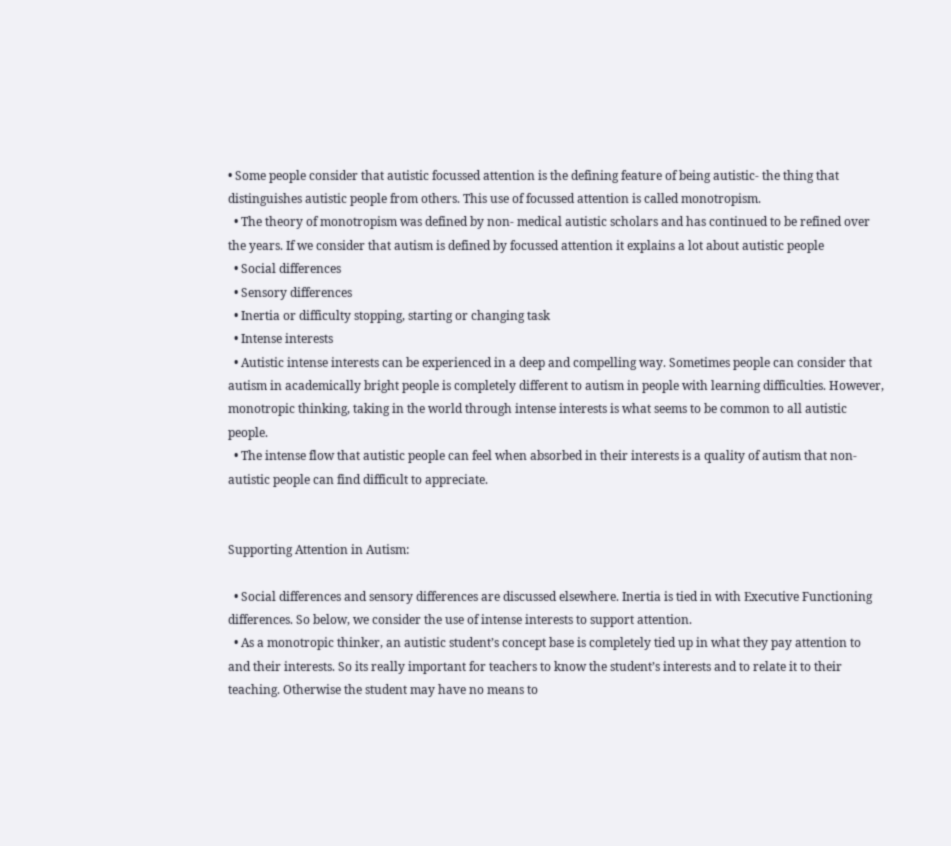• Some people consider that autistic focussed attention is the defining feature of being autistic- the thing that distinguishes autistic people from others. This use of focussed attention is called monotropism.
  • The theory of monotropism was defined by non- medical autistic scholars and has continued to be refined over the years. If we consider that autism is defined by focussed attention it explains a lot about autistic people
  • Social differences
  • Sensory differences
  • Inertia or difficulty stopping, starting or changing task
  • Intense interests
  • Autistic intense interests can be experienced in a deep and compelling way. Sometimes people can consider that autism in academically bright people is completely different to autism in people with learning difficulties. However, monotropic thinking, taking in the world through intense interests is what seems to be common to all autistic people.
  • The intense flow that autistic people can feel when absorbed in their interests is a quality of autism that non-autistic people can find difficult to appreciate.


Supporting Attention in Autism:

  • Social differences and sensory differences are discussed elsewhere. Inertia is tied in with Executive Functioning differences. So below, we consider the use of intense interests to support attention.
  • As a monotropic thinker, an autistic student’s concept base is completely tied up in what they pay attention to and their interests. So its really important for teachers to know the student’s interests and to relate it to their teaching. Otherwise the student may have no means to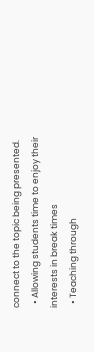connect to the topic being presented.
  • Allowing students time to enjoy their interests in break times
  • Teaching through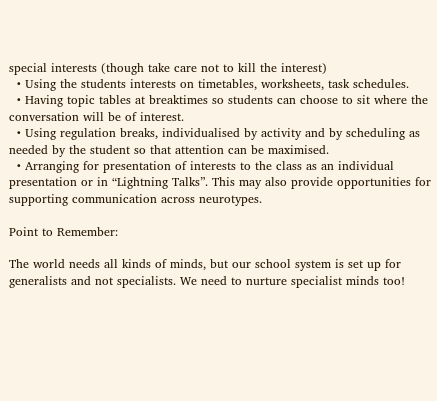special interests (though take care not to kill the interest)
  • Using the students interests on timetables, worksheets, task schedules.
  • Having topic tables at breaktimes so students can choose to sit where the conversation will be of interest.
  • Using regulation breaks, individualised by activity and by scheduling as needed by the student so that attention can be maximised.
  • Arranging for presentation of interests to the class as an individual presentation or in “Lightning Talks”. This may also provide opportunities for supporting communication across neurotypes.

Point to Remember:

The world needs all kinds of minds, but our school system is set up for generalists and not specialists. We need to nurture specialist minds too!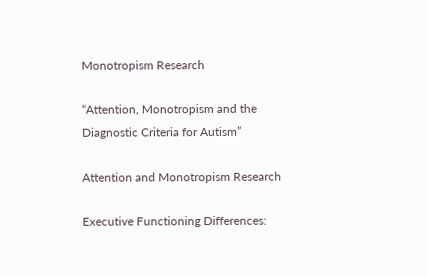Monotropism Research

“Attention, Monotropism and the Diagnostic Criteria for Autism”

Attention and Monotropism Research

Executive Functioning Differences: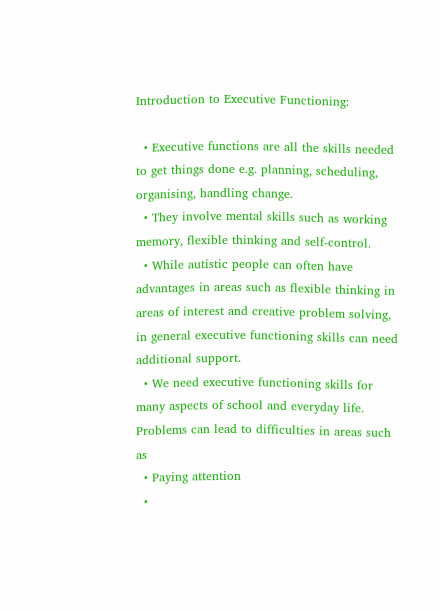Introduction to Executive Functioning:

  • Executive functions are all the skills needed to get things done e.g. planning, scheduling, organising, handling change.
  • They involve mental skills such as working memory, flexible thinking and self-control.
  • While autistic people can often have advantages in areas such as flexible thinking in areas of interest and creative problem solving, in general executive functioning skills can need additional support.
  • We need executive functioning skills for many aspects of school and everyday life. Problems can lead to difficulties in areas such as
  • Paying attention
  •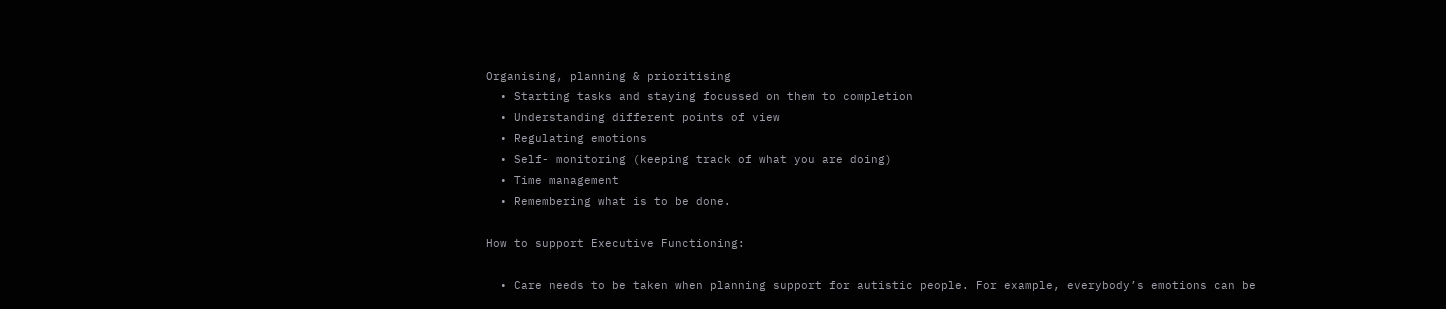Organising, planning & prioritising
  • Starting tasks and staying focussed on them to completion
  • Understanding different points of view
  • Regulating emotions
  • Self- monitoring (keeping track of what you are doing)
  • Time management
  • Remembering what is to be done.

How to support Executive Functioning:

  • Care needs to be taken when planning support for autistic people. For example, everybody’s emotions can be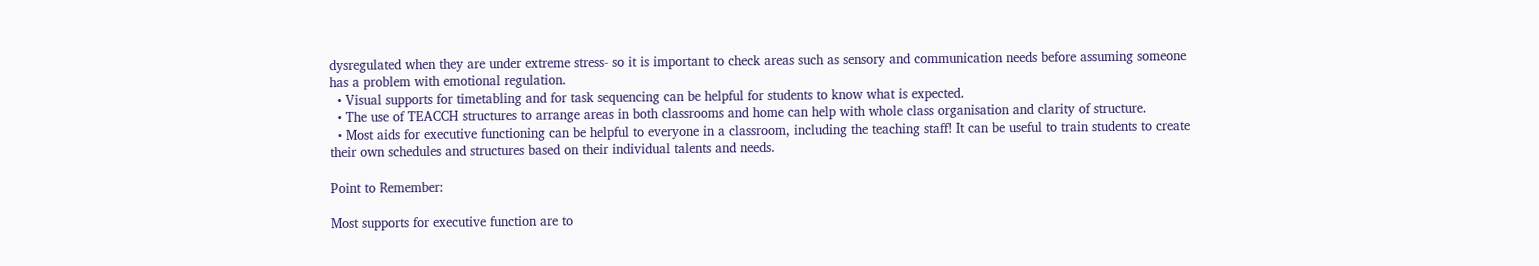dysregulated when they are under extreme stress- so it is important to check areas such as sensory and communication needs before assuming someone has a problem with emotional regulation.
  • Visual supports for timetabling and for task sequencing can be helpful for students to know what is expected.
  • The use of TEACCH structures to arrange areas in both classrooms and home can help with whole class organisation and clarity of structure.
  • Most aids for executive functioning can be helpful to everyone in a classroom, including the teaching staff! It can be useful to train students to create their own schedules and structures based on their individual talents and needs.

Point to Remember:

Most supports for executive function are to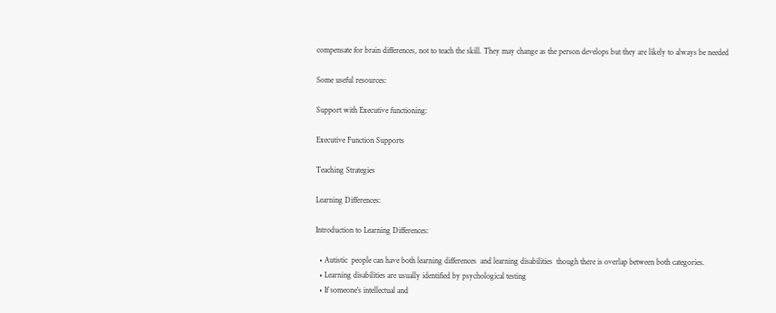compensate for brain differences, not to teach the skill. They may change as the person develops but they are likely to always be needed

Some useful resources:

Support with Executive functioning:

Executive Function Supports

Teaching Strategies

Learning Differences:

Introduction to Learning Differences:

  • Autistic  people can have both learning differences  and learning disabilities  though there is overlap between both categories.
  • Learning disabilities are usually identified by psychological testing
  • If someone’s intellectual and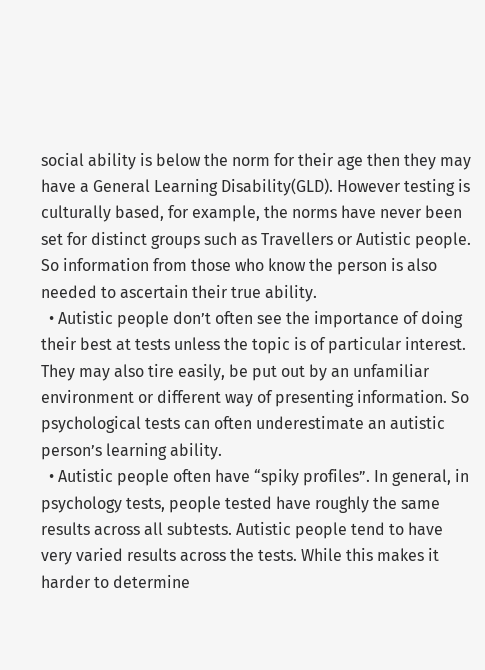social ability is below the norm for their age then they may have a General Learning Disability(GLD). However testing is culturally based, for example, the norms have never been set for distinct groups such as Travellers or Autistic people. So information from those who know the person is also needed to ascertain their true ability.
  • Autistic people don’t often see the importance of doing their best at tests unless the topic is of particular interest. They may also tire easily, be put out by an unfamiliar environment or different way of presenting information. So psychological tests can often underestimate an autistic person’s learning ability.
  • Autistic people often have “spiky profiles”. In general, in psychology tests, people tested have roughly the same results across all subtests. Autistic people tend to have very varied results across the tests. While this makes it harder to determine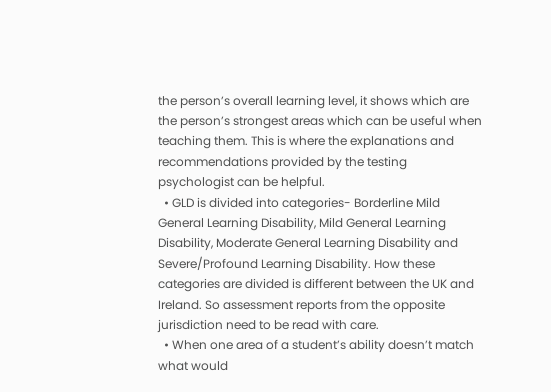the person’s overall learning level, it shows which are the person’s strongest areas which can be useful when teaching them. This is where the explanations and recommendations provided by the testing psychologist can be helpful.
  • GLD is divided into categories- Borderline Mild General Learning Disability, Mild General Learning Disability, Moderate General Learning Disability and Severe/Profound Learning Disability. How these categories are divided is different between the UK and Ireland. So assessment reports from the opposite jurisdiction need to be read with care.
  • When one area of a student’s ability doesn’t match what would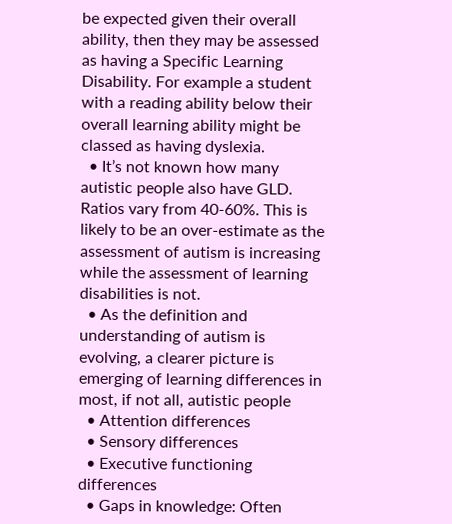be expected given their overall ability, then they may be assessed as having a Specific Learning Disability. For example a student with a reading ability below their overall learning ability might be classed as having dyslexia.
  • It’s not known how many autistic people also have GLD. Ratios vary from 40-60%. This is likely to be an over-estimate as the assessment of autism is increasing while the assessment of learning disabilities is not.
  • As the definition and understanding of autism is evolving, a clearer picture is emerging of learning differences in most, if not all, autistic people
  • Attention differences
  • Sensory differences
  • Executive functioning differences
  • Gaps in knowledge: Often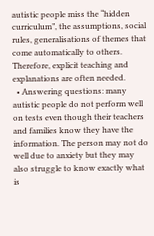autistic people miss the “hidden curriculum”, the assumptions, social rules, generalisations of themes that come automatically to others. Therefore, explicit teaching and explanations are often needed.
  • Answering questions: many autistic people do not perform well on tests even though their teachers and families know they have the information. The person may not do well due to anxiety but they may also struggle to know exactly what is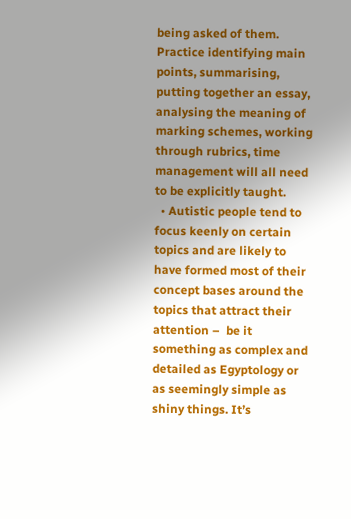being asked of them. Practice identifying main points, summarising, putting together an essay, analysing the meaning of marking schemes, working through rubrics, time management will all need to be explicitly taught.
  • Autistic people tend to focus keenly on certain topics and are likely to have formed most of their concept bases around the topics that attract their attention –  be it something as complex and detailed as Egyptology or as seemingly simple as shiny things. It’s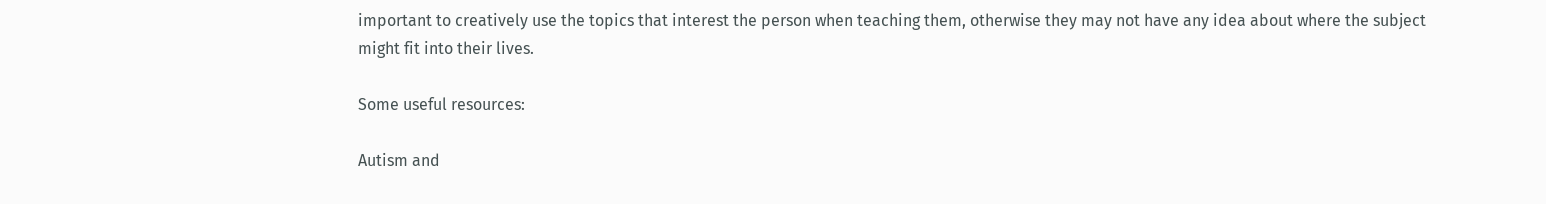important to creatively use the topics that interest the person when teaching them, otherwise they may not have any idea about where the subject might fit into their lives.

Some useful resources:

Autism and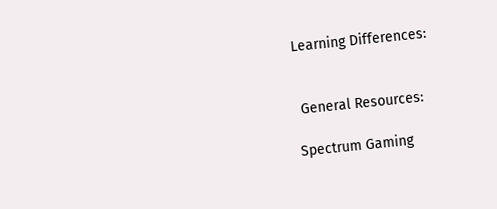Learning Differences:


 General Resources:

Spectrum Gaming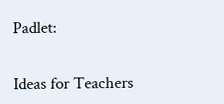Padlet:


Ideas for Teachers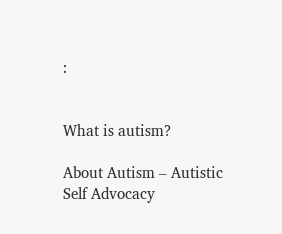:


What is autism?

About Autism – Autistic Self Advocacy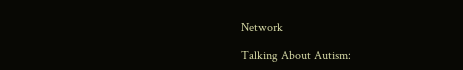Network

Talking About Autism: